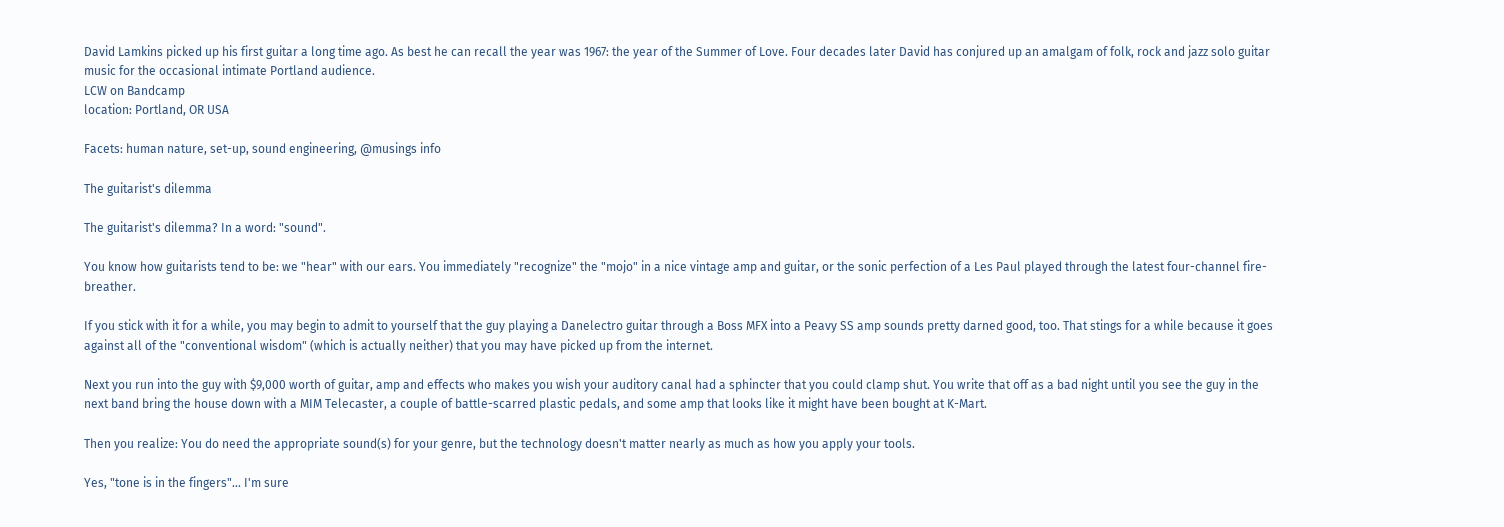David Lamkins picked up his first guitar a long time ago. As best he can recall the year was 1967: the year of the Summer of Love. Four decades later David has conjured up an amalgam of folk, rock and jazz solo guitar music for the occasional intimate Portland audience.
LCW on Bandcamp
location: Portland, OR USA

Facets: human nature, set-up, sound engineering, @musings info

The guitarist's dilemma

The guitarist's dilemma? In a word: "sound".

You know how guitarists tend to be: we "hear" with our ears. You immediately "recognize" the "mojo" in a nice vintage amp and guitar, or the sonic perfection of a Les Paul played through the latest four-channel fire-breather.

If you stick with it for a while, you may begin to admit to yourself that the guy playing a Danelectro guitar through a Boss MFX into a Peavy SS amp sounds pretty darned good, too. That stings for a while because it goes against all of the "conventional wisdom" (which is actually neither) that you may have picked up from the internet.

Next you run into the guy with $9,000 worth of guitar, amp and effects who makes you wish your auditory canal had a sphincter that you could clamp shut. You write that off as a bad night until you see the guy in the next band bring the house down with a MIM Telecaster, a couple of battle-scarred plastic pedals, and some amp that looks like it might have been bought at K-Mart.

Then you realize: You do need the appropriate sound(s) for your genre, but the technology doesn't matter nearly as much as how you apply your tools.

Yes, "tone is in the fingers"... I'm sure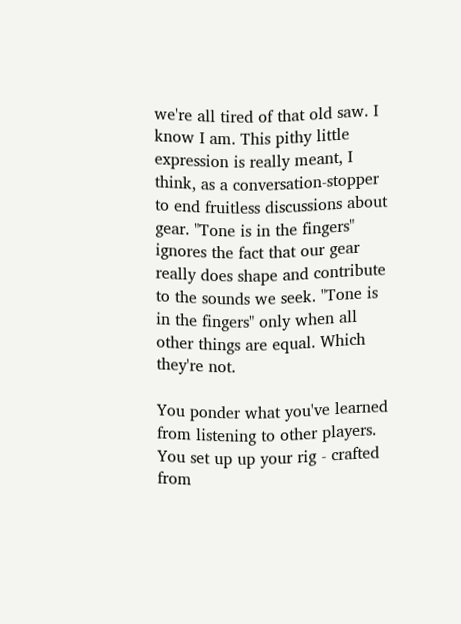we're all tired of that old saw. I know I am. This pithy little expression is really meant, I think, as a conversation-stopper to end fruitless discussions about gear. "Tone is in the fingers" ignores the fact that our gear really does shape and contribute to the sounds we seek. "Tone is in the fingers" only when all other things are equal. Which they're not.

You ponder what you've learned from listening to other players. You set up up your rig - crafted from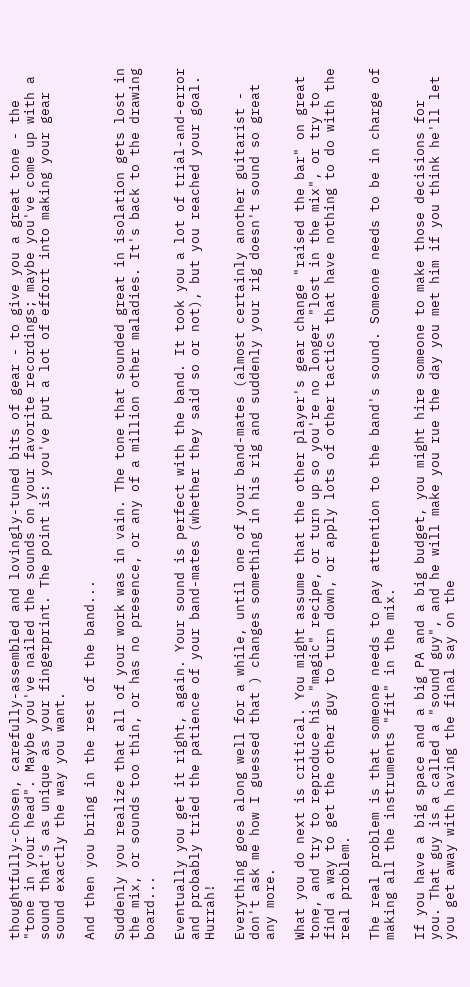thoughtfully-chosen, carefully-assembled and lovingly-tuned bits of gear - to give you a great tone - the "tone in your head". Maybe you've nailed the sounds on your favorite recordings; maybe you've come up with a sound that's as unique as your fingerprint. The point is: you've put a lot of effort into making your gear sound exactly the way you want.

And then you bring in the rest of the band...

Suddenly you realize that all of your work was in vain. The tone that sounded great in isolation gets lost in the mix, or sounds too thin, or has no presence, or any of a million other maladies. It's back to the drawing board...

Eventually you get it right, again. Your sound is perfect with the band. It took you a lot of trial-and-error and probably tried the patience of your band-mates (whether they said so or not), but you reached your goal. Hurrah!

Everything goes along well for a while, until one of your band-mates (almost certainly another guitarist - don't ask me how I guessed that ) changes something in his rig and suddenly your rig doesn't sound so great any more.

What you do next is critical. You might assume that the other player's gear change "raised the bar" on great tone, and try to reproduce his "magic" recipe, or turn up so you're no longer "lost in the mix", or try to find a way to get the other guy to turn down, or apply lots of other tactics that have nothing to do with the real problem.

The real problem is that someone needs to pay attention to the band's sound. Someone needs to be in charge of making all the instruments "fit" in the mix.

If you have a big space and a big PA and a big budget, you might hire someone to make those decisions for you. That guy is a called a "sound guy", and he will make you rue the day you met him if you think he'll let you get away with having the final say on the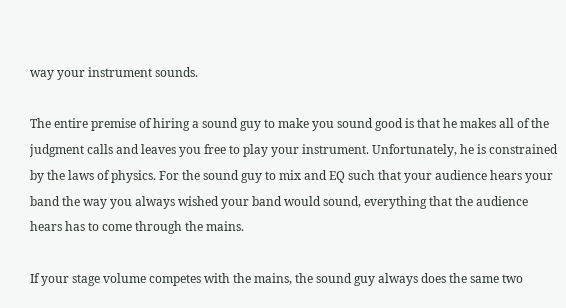way your instrument sounds.

The entire premise of hiring a sound guy to make you sound good is that he makes all of the judgment calls and leaves you free to play your instrument. Unfortunately, he is constrained by the laws of physics. For the sound guy to mix and EQ such that your audience hears your band the way you always wished your band would sound, everything that the audience hears has to come through the mains.

If your stage volume competes with the mains, the sound guy always does the same two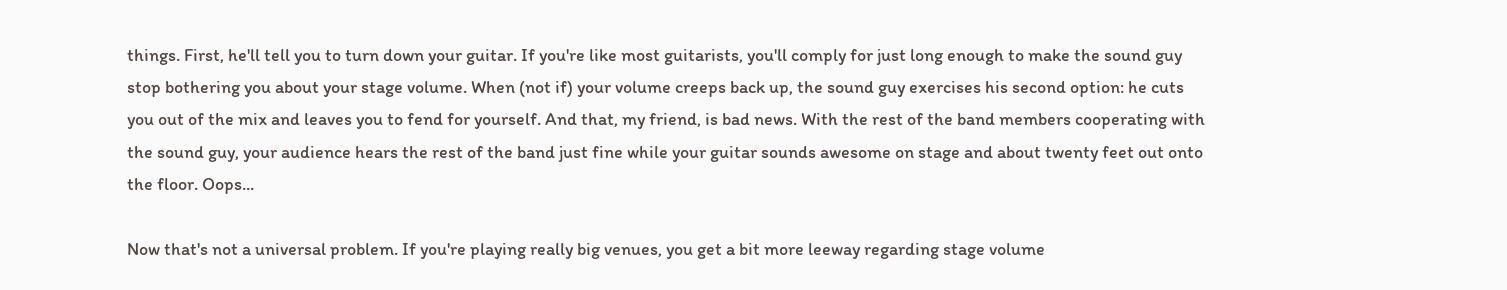things. First, he'll tell you to turn down your guitar. If you're like most guitarists, you'll comply for just long enough to make the sound guy stop bothering you about your stage volume. When (not if) your volume creeps back up, the sound guy exercises his second option: he cuts you out of the mix and leaves you to fend for yourself. And that, my friend, is bad news. With the rest of the band members cooperating with the sound guy, your audience hears the rest of the band just fine while your guitar sounds awesome on stage and about twenty feet out onto the floor. Oops...

Now that's not a universal problem. If you're playing really big venues, you get a bit more leeway regarding stage volume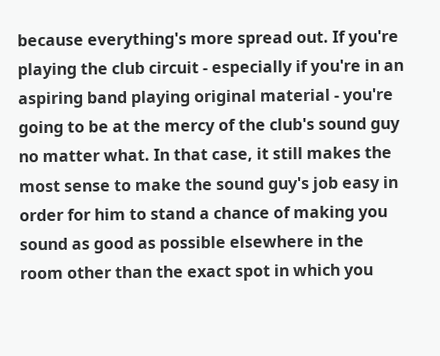because everything's more spread out. If you're playing the club circuit - especially if you're in an aspiring band playing original material - you're going to be at the mercy of the club's sound guy no matter what. In that case, it still makes the most sense to make the sound guy's job easy in order for him to stand a chance of making you sound as good as possible elsewhere in the room other than the exact spot in which you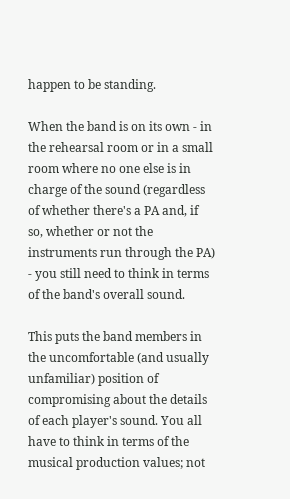happen to be standing.

When the band is on its own - in the rehearsal room or in a small room where no one else is in charge of the sound (regardless of whether there's a PA and, if so, whether or not the instruments run through the PA) - you still need to think in terms of the band's overall sound.

This puts the band members in the uncomfortable (and usually unfamiliar) position of compromising about the details of each player's sound. You all have to think in terms of the musical production values; not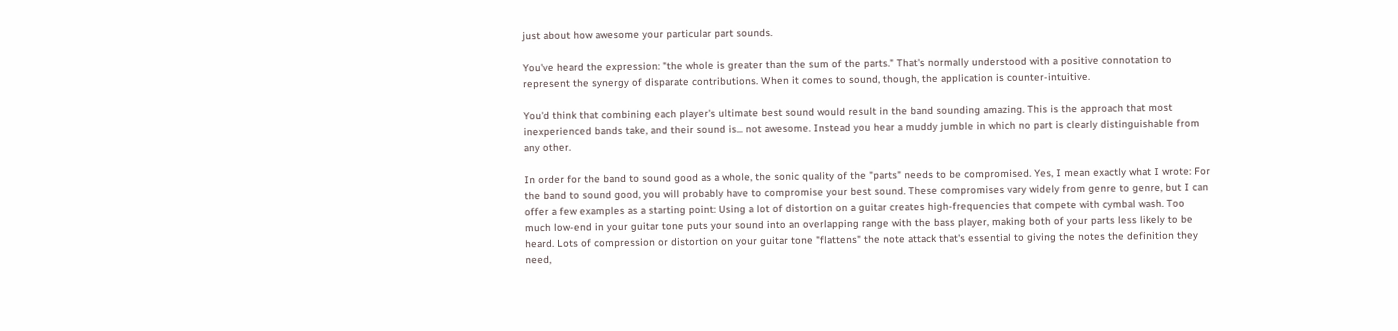just about how awesome your particular part sounds.

You've heard the expression: "the whole is greater than the sum of the parts." That's normally understood with a positive connotation to represent the synergy of disparate contributions. When it comes to sound, though, the application is counter-intuitive.

You'd think that combining each player's ultimate best sound would result in the band sounding amazing. This is the approach that most inexperienced bands take, and their sound is... not awesome. Instead you hear a muddy jumble in which no part is clearly distinguishable from any other.

In order for the band to sound good as a whole, the sonic quality of the "parts" needs to be compromised. Yes, I mean exactly what I wrote: For the band to sound good, you will probably have to compromise your best sound. These compromises vary widely from genre to genre, but I can offer a few examples as a starting point: Using a lot of distortion on a guitar creates high-frequencies that compete with cymbal wash. Too much low-end in your guitar tone puts your sound into an overlapping range with the bass player, making both of your parts less likely to be heard. Lots of compression or distortion on your guitar tone "flattens" the note attack that's essential to giving the notes the definition they need,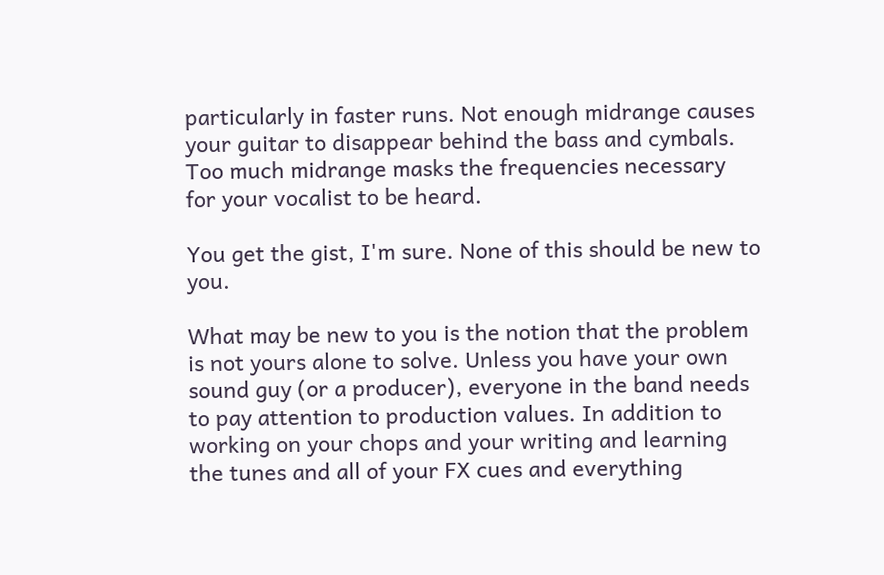particularly in faster runs. Not enough midrange causes your guitar to disappear behind the bass and cymbals. Too much midrange masks the frequencies necessary for your vocalist to be heard.

You get the gist, I'm sure. None of this should be new to you.

What may be new to you is the notion that the problem is not yours alone to solve. Unless you have your own sound guy (or a producer), everyone in the band needs to pay attention to production values. In addition to working on your chops and your writing and learning the tunes and all of your FX cues and everything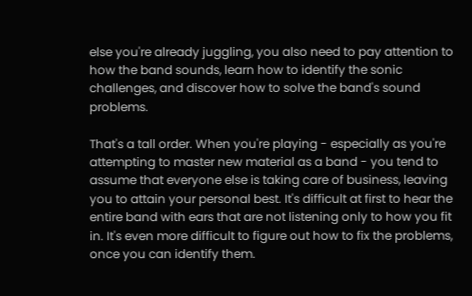else you're already juggling, you also need to pay attention to how the band sounds, learn how to identify the sonic challenges, and discover how to solve the band's sound problems.

That's a tall order. When you're playing - especially as you're attempting to master new material as a band - you tend to assume that everyone else is taking care of business, leaving you to attain your personal best. It's difficult at first to hear the entire band with ears that are not listening only to how you fit in. It's even more difficult to figure out how to fix the problems, once you can identify them.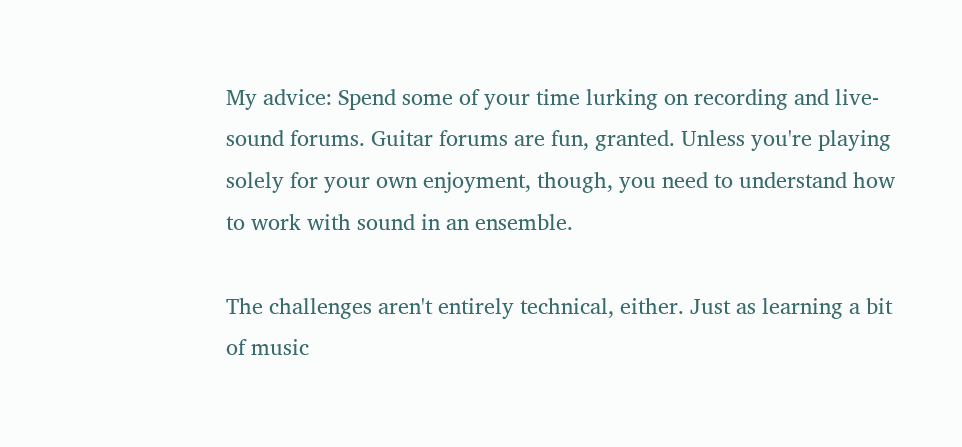My advice: Spend some of your time lurking on recording and live-sound forums. Guitar forums are fun, granted. Unless you're playing solely for your own enjoyment, though, you need to understand how to work with sound in an ensemble.

The challenges aren't entirely technical, either. Just as learning a bit of music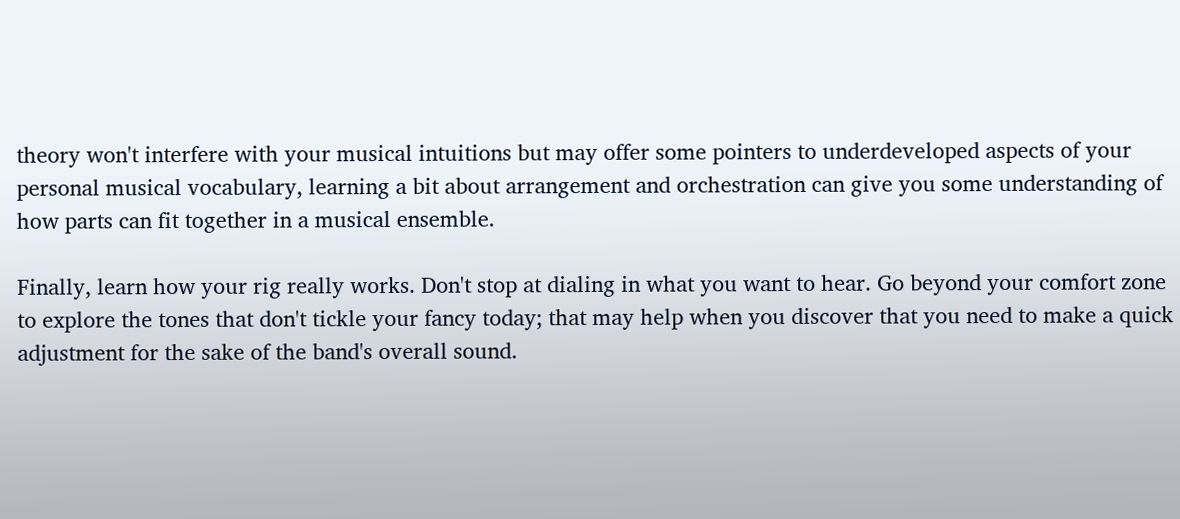theory won't interfere with your musical intuitions but may offer some pointers to underdeveloped aspects of your personal musical vocabulary, learning a bit about arrangement and orchestration can give you some understanding of how parts can fit together in a musical ensemble.

Finally, learn how your rig really works. Don't stop at dialing in what you want to hear. Go beyond your comfort zone to explore the tones that don't tickle your fancy today; that may help when you discover that you need to make a quick adjustment for the sake of the band's overall sound.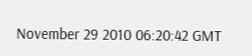November 29 2010 06:20:42 GMT